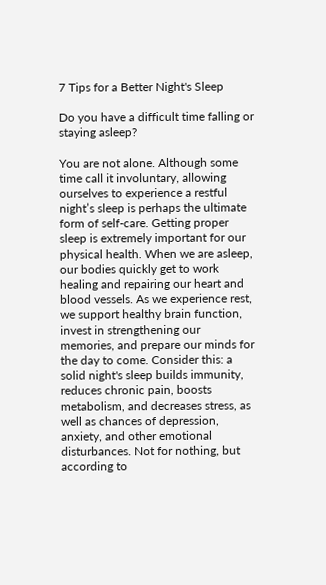7 Tips for a Better Night's Sleep

Do you have a difficult time falling or staying asleep?

You are not alone. Although some time call it involuntary, allowing ourselves to experience a restful night’s sleep is perhaps the ultimate form of self-care. Getting proper sleep is extremely important for our physical health. When we are asleep, our bodies quickly get to work healing and repairing our heart and blood vessels. As we experience rest, we support healthy brain function, invest in strengthening our memories, and prepare our minds for the day to come. Consider this: a solid night's sleep builds immunity, reduces chronic pain, boosts metabolism, and decreases stress, as well as chances of depression, anxiety, and other emotional disturbances. Not for nothing, but according to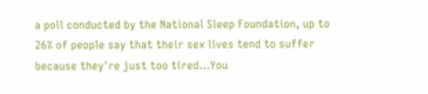a poll conducted by the National Sleep Foundation, up to 26% of people say that their sex lives tend to suffer because they're just too tired…You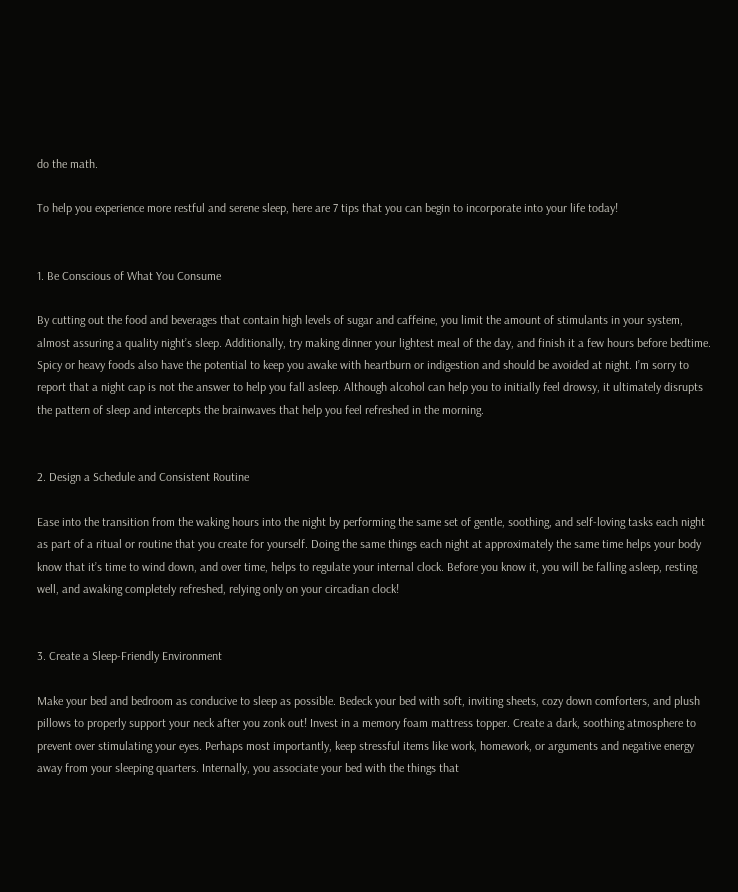do the math.

To help you experience more restful and serene sleep, here are 7 tips that you can begin to incorporate into your life today!


1. Be Conscious of What You Consume

By cutting out the food and beverages that contain high levels of sugar and caffeine, you limit the amount of stimulants in your system, almost assuring a quality night’s sleep. Additionally, try making dinner your lightest meal of the day, and finish it a few hours before bedtime. Spicy or heavy foods also have the potential to keep you awake with heartburn or indigestion and should be avoided at night. I’m sorry to report that a night cap is not the answer to help you fall asleep. Although alcohol can help you to initially feel drowsy, it ultimately disrupts the pattern of sleep and intercepts the brainwaves that help you feel refreshed in the morning.


2. Design a Schedule and Consistent Routine

Ease into the transition from the waking hours into the night by performing the same set of gentle, soothing, and self-loving tasks each night as part of a ritual or routine that you create for yourself. Doing the same things each night at approximately the same time helps your body know that it’s time to wind down, and over time, helps to regulate your internal clock. Before you know it, you will be falling asleep, resting well, and awaking completely refreshed, relying only on your circadian clock!


3. Create a Sleep-Friendly Environment

Make your bed and bedroom as conducive to sleep as possible. Bedeck your bed with soft, inviting sheets, cozy down comforters, and plush pillows to properly support your neck after you zonk out! Invest in a memory foam mattress topper. Create a dark, soothing atmosphere to prevent over stimulating your eyes. Perhaps most importantly, keep stressful items like work, homework, or arguments and negative energy away from your sleeping quarters. Internally, you associate your bed with the things that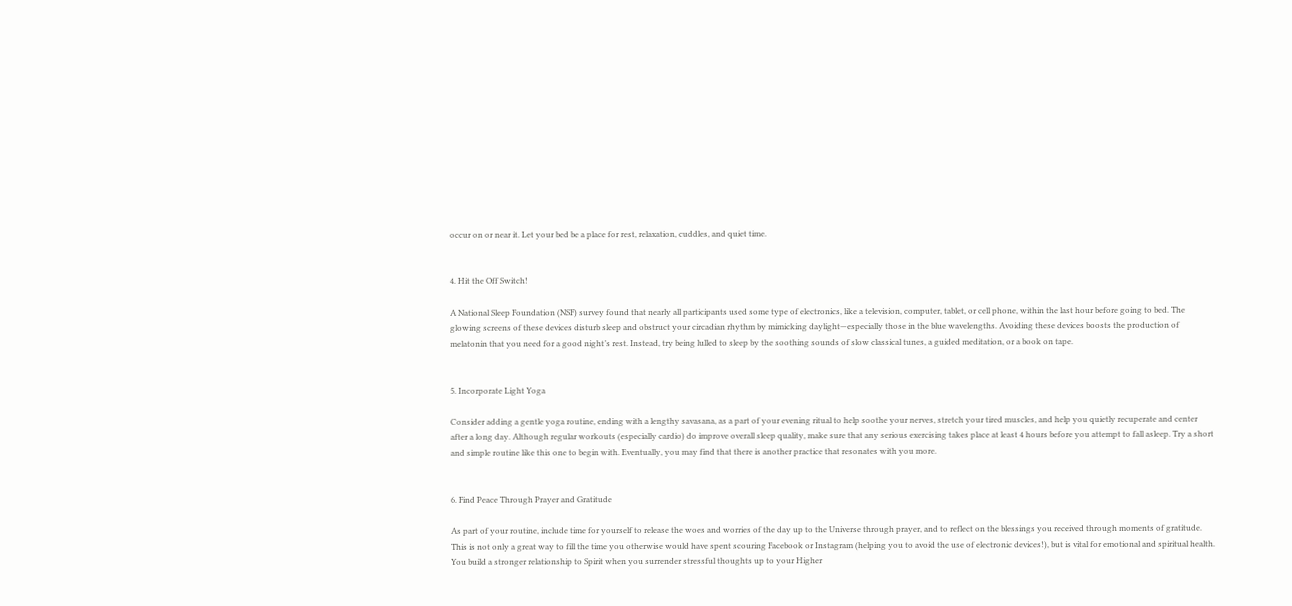occur on or near it. Let your bed be a place for rest, relaxation, cuddles, and quiet time.


4. Hit the Off Switch!

A National Sleep Foundation (NSF) survey found that nearly all participants used some type of electronics, like a television, computer, tablet, or cell phone, within the last hour before going to bed. The glowing screens of these devices disturb sleep and obstruct your circadian rhythm by mimicking daylight—especially those in the blue wavelengths. Avoiding these devices boosts the production of melatonin that you need for a good night’s rest. Instead, try being lulled to sleep by the soothing sounds of slow classical tunes, a guided meditation, or a book on tape.


5. Incorporate Light Yoga

Consider adding a gentle yoga routine, ending with a lengthy savasana, as a part of your evening ritual to help soothe your nerves, stretch your tired muscles, and help you quietly recuperate and center after a long day. Although regular workouts (especially cardio) do improve overall sleep quality, make sure that any serious exercising takes place at least 4 hours before you attempt to fall asleep. Try a short and simple routine like this one to begin with. Eventually, you may find that there is another practice that resonates with you more.


6. Find Peace Through Prayer and Gratitude

As part of your routine, include time for yourself to release the woes and worries of the day up to the Universe through prayer, and to reflect on the blessings you received through moments of gratitude. This is not only a great way to fill the time you otherwise would have spent scouring Facebook or Instagram (helping you to avoid the use of electronic devices!), but is vital for emotional and spiritual health. You build a stronger relationship to Spirit when you surrender stressful thoughts up to your Higher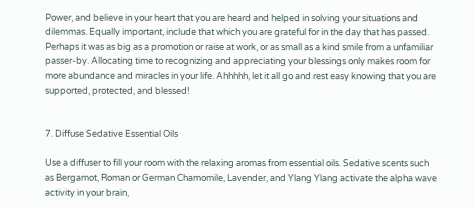Power, and believe in your heart that you are heard and helped in solving your situations and dilemmas. Equally important, include that which you are grateful for in the day that has passed. Perhaps it was as big as a promotion or raise at work, or as small as a kind smile from a unfamiliar passer-by. Allocating time to recognizing and appreciating your blessings only makes room for more abundance and miracles in your life. Ahhhhh, let it all go and rest easy knowing that you are supported, protected, and blessed!


7. Diffuse Sedative Essential Oils

Use a diffuser to fill your room with the relaxing aromas from essential oils. Sedative scents such as Bergamot, Roman or German Chamomile, Lavender, and Ylang Ylang activate the alpha wave activity in your brain,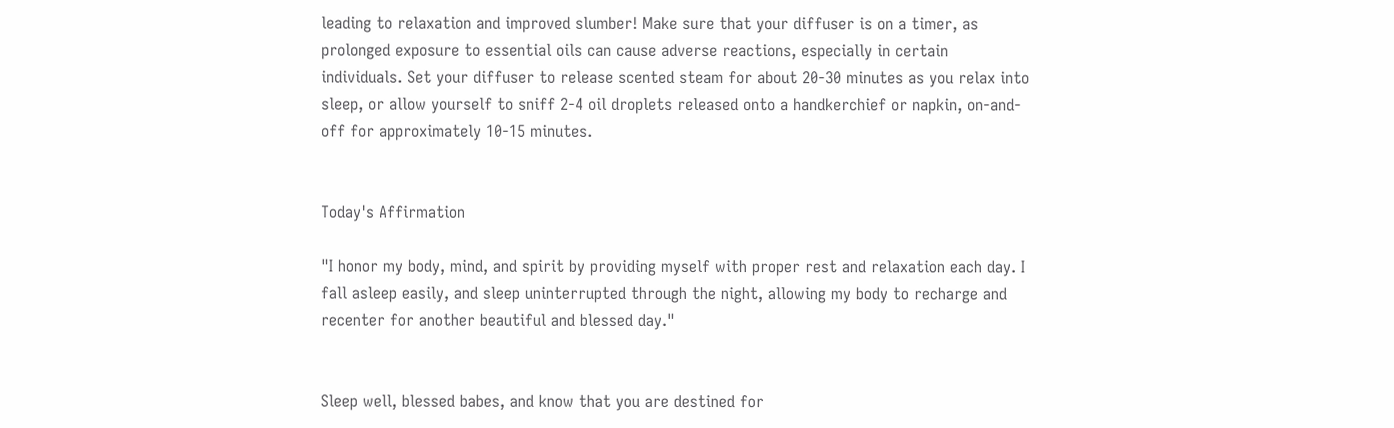leading to relaxation and improved slumber! Make sure that your diffuser is on a timer, as prolonged exposure to essential oils can cause adverse reactions, especially in certain individuals. Set your diffuser to release scented steam for about 20-30 minutes as you relax into sleep, or allow yourself to sniff 2-4 oil droplets released onto a handkerchief or napkin, on-and-off for approximately 10-15 minutes.


Today's Affirmation

"I honor my body, mind, and spirit by providing myself with proper rest and relaxation each day. I fall asleep easily, and sleep uninterrupted through the night, allowing my body to recharge and recenter for another beautiful and blessed day."


Sleep well, blessed babes, and know that you are destined for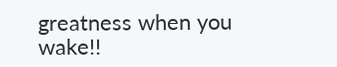greatness when you wake!!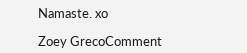Namaste. xo

Zoey GrecoComment